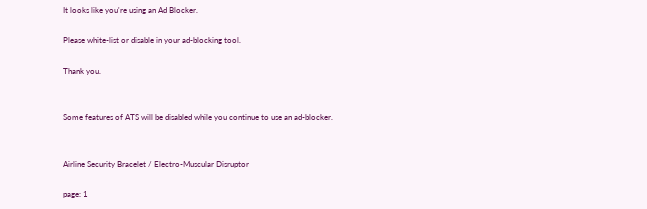It looks like you're using an Ad Blocker.

Please white-list or disable in your ad-blocking tool.

Thank you.


Some features of ATS will be disabled while you continue to use an ad-blocker.


Airline Security Bracelet / Electro-Muscular Disruptor

page: 1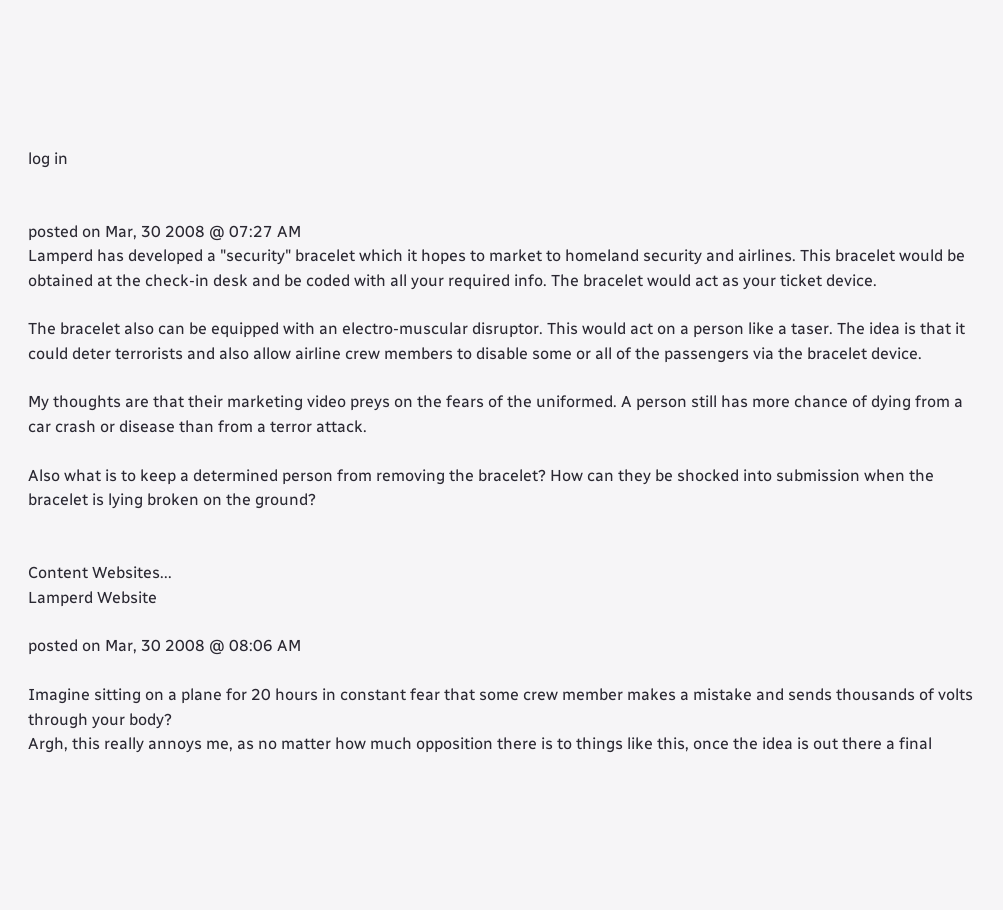log in


posted on Mar, 30 2008 @ 07:27 AM
Lamperd has developed a "security" bracelet which it hopes to market to homeland security and airlines. This bracelet would be obtained at the check-in desk and be coded with all your required info. The bracelet would act as your ticket device.

The bracelet also can be equipped with an electro-muscular disruptor. This would act on a person like a taser. The idea is that it could deter terrorists and also allow airline crew members to disable some or all of the passengers via the bracelet device.

My thoughts are that their marketing video preys on the fears of the uniformed. A person still has more chance of dying from a car crash or disease than from a terror attack.

Also what is to keep a determined person from removing the bracelet? How can they be shocked into submission when the bracelet is lying broken on the ground?


Content Websites...
Lamperd Website

posted on Mar, 30 2008 @ 08:06 AM

Imagine sitting on a plane for 20 hours in constant fear that some crew member makes a mistake and sends thousands of volts through your body?
Argh, this really annoys me, as no matter how much opposition there is to things like this, once the idea is out there a final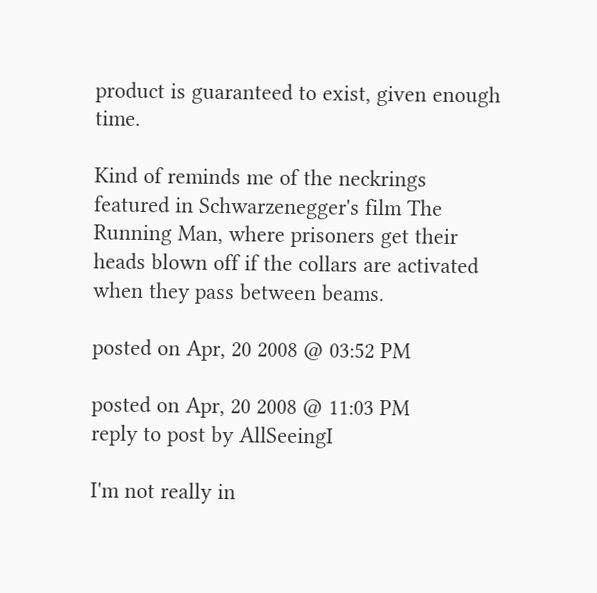product is guaranteed to exist, given enough time.

Kind of reminds me of the neckrings featured in Schwarzenegger's film The Running Man, where prisoners get their heads blown off if the collars are activated when they pass between beams.

posted on Apr, 20 2008 @ 03:52 PM

posted on Apr, 20 2008 @ 11:03 PM
reply to post by AllSeeingI

I'm not really in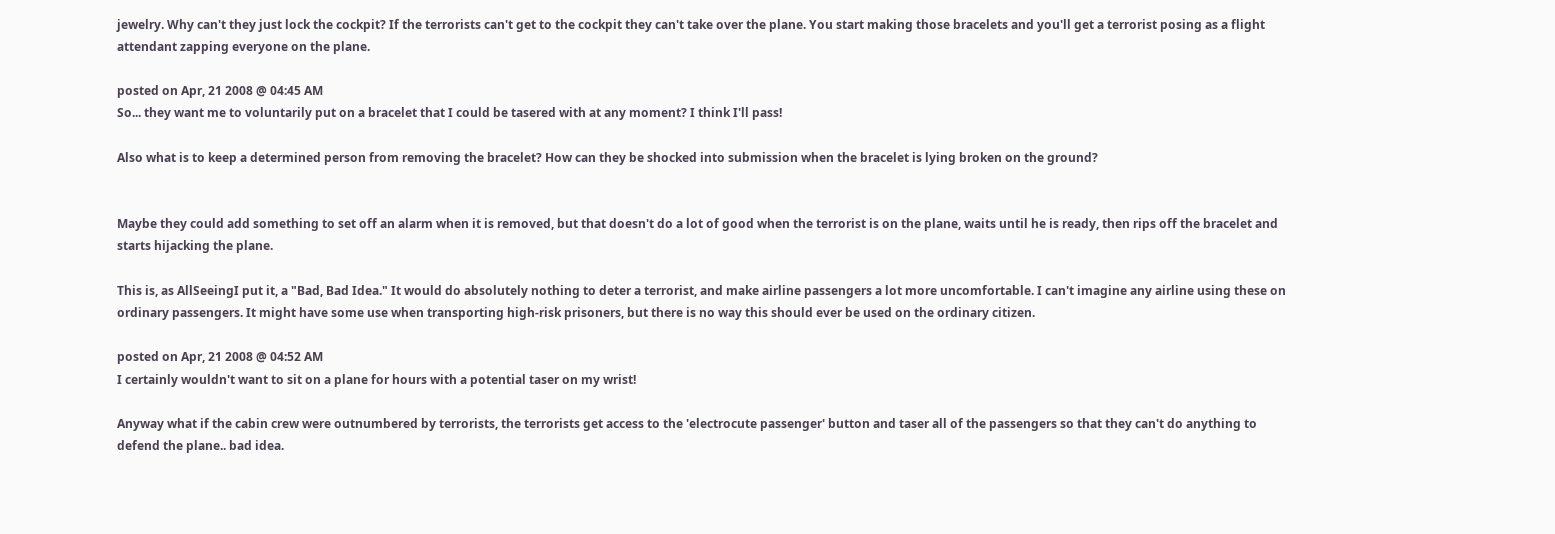jewelry. Why can't they just lock the cockpit? If the terrorists can't get to the cockpit they can't take over the plane. You start making those bracelets and you'll get a terrorist posing as a flight attendant zapping everyone on the plane.

posted on Apr, 21 2008 @ 04:45 AM
So... they want me to voluntarily put on a bracelet that I could be tasered with at any moment? I think I'll pass!

Also what is to keep a determined person from removing the bracelet? How can they be shocked into submission when the bracelet is lying broken on the ground?


Maybe they could add something to set off an alarm when it is removed, but that doesn't do a lot of good when the terrorist is on the plane, waits until he is ready, then rips off the bracelet and starts hijacking the plane.

This is, as AllSeeingI put it, a "Bad, Bad Idea." It would do absolutely nothing to deter a terrorist, and make airline passengers a lot more uncomfortable. I can't imagine any airline using these on ordinary passengers. It might have some use when transporting high-risk prisoners, but there is no way this should ever be used on the ordinary citizen.

posted on Apr, 21 2008 @ 04:52 AM
I certainly wouldn't want to sit on a plane for hours with a potential taser on my wrist!

Anyway what if the cabin crew were outnumbered by terrorists, the terrorists get access to the 'electrocute passenger' button and taser all of the passengers so that they can't do anything to defend the plane.. bad idea.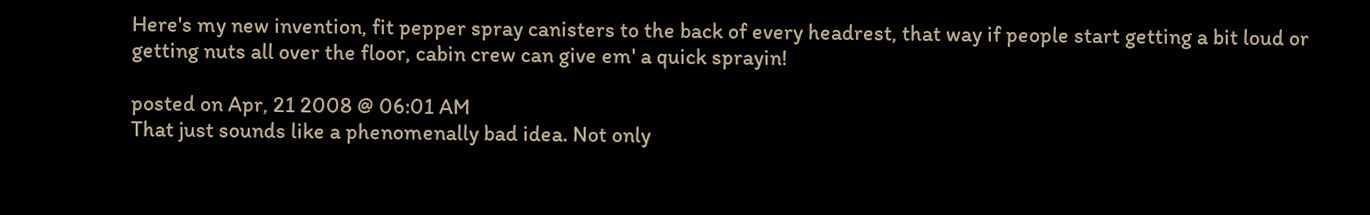Here's my new invention, fit pepper spray canisters to the back of every headrest, that way if people start getting a bit loud or getting nuts all over the floor, cabin crew can give em' a quick sprayin!

posted on Apr, 21 2008 @ 06:01 AM
That just sounds like a phenomenally bad idea. Not only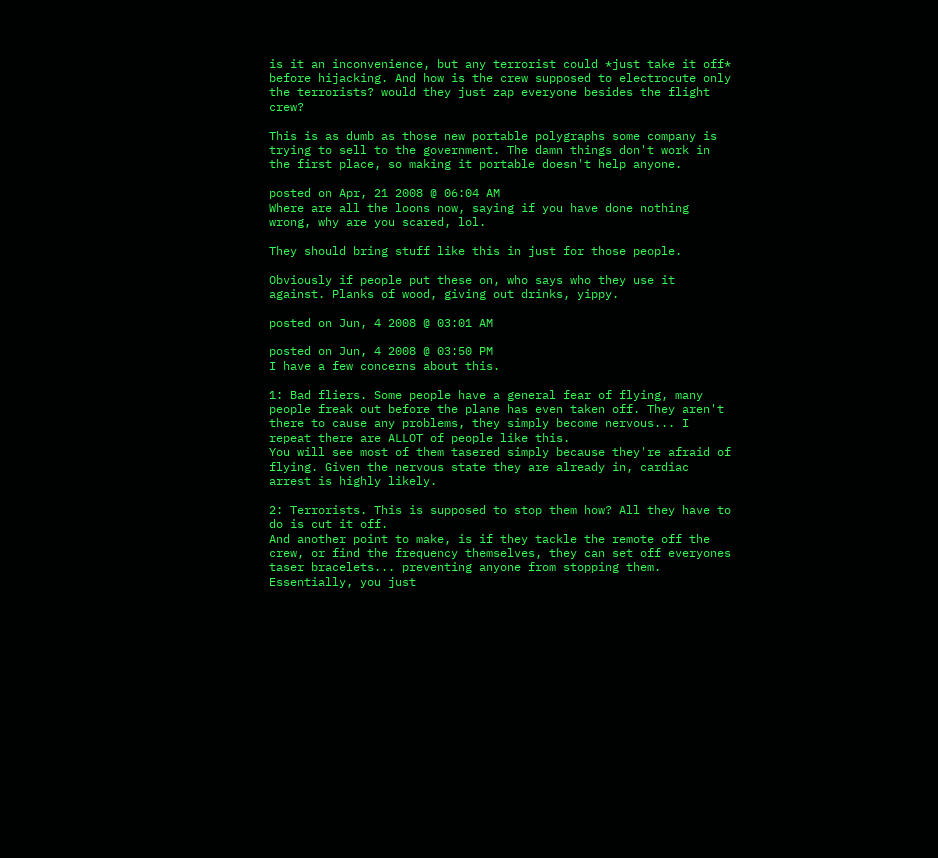is it an inconvenience, but any terrorist could *just take it off* before hijacking. And how is the crew supposed to electrocute only the terrorists? would they just zap everyone besides the flight crew?

This is as dumb as those new portable polygraphs some company is trying to sell to the government. The damn things don't work in the first place, so making it portable doesn't help anyone.

posted on Apr, 21 2008 @ 06:04 AM
Where are all the loons now, saying if you have done nothing wrong, why are you scared, lol.

They should bring stuff like this in just for those people.

Obviously if people put these on, who says who they use it against. Planks of wood, giving out drinks, yippy.

posted on Jun, 4 2008 @ 03:01 AM

posted on Jun, 4 2008 @ 03:50 PM
I have a few concerns about this.

1: Bad fliers. Some people have a general fear of flying, many people freak out before the plane has even taken off. They aren't there to cause any problems, they simply become nervous... I repeat there are ALLOT of people like this.
You will see most of them tasered simply because they're afraid of flying. Given the nervous state they are already in, cardiac arrest is highly likely.

2: Terrorists. This is supposed to stop them how? All they have to do is cut it off.
And another point to make, is if they tackle the remote off the crew, or find the frequency themselves, they can set off everyones taser bracelets... preventing anyone from stopping them. Essentially, you just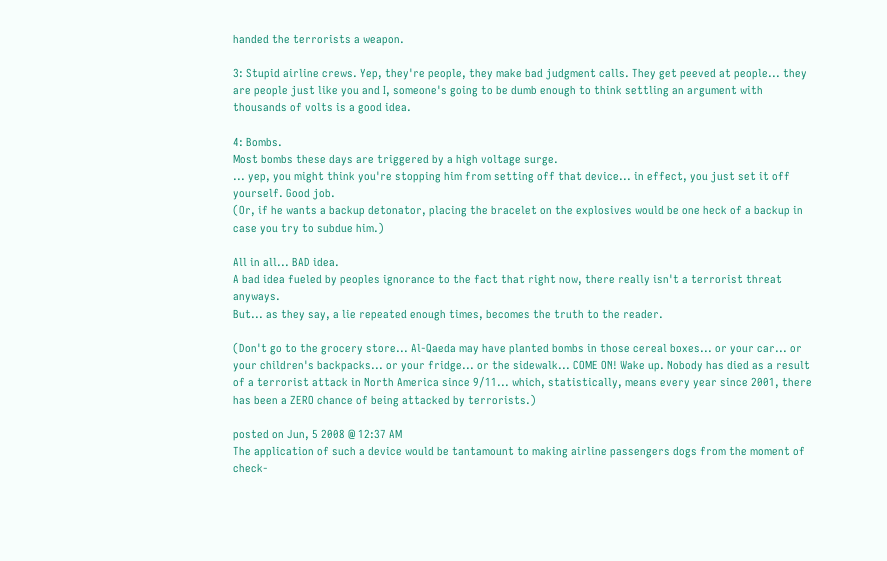handed the terrorists a weapon.

3: Stupid airline crews. Yep, they're people, they make bad judgment calls. They get peeved at people... they are people just like you and I, someone's going to be dumb enough to think settling an argument with thousands of volts is a good idea.

4: Bombs.
Most bombs these days are triggered by a high voltage surge.
... yep, you might think you're stopping him from setting off that device... in effect, you just set it off yourself. Good job.
(Or, if he wants a backup detonator, placing the bracelet on the explosives would be one heck of a backup in case you try to subdue him.)

All in all... BAD idea.
A bad idea fueled by peoples ignorance to the fact that right now, there really isn't a terrorist threat anyways.
But... as they say, a lie repeated enough times, becomes the truth to the reader.

(Don't go to the grocery store... Al-Qaeda may have planted bombs in those cereal boxes... or your car... or your children's backpacks... or your fridge... or the sidewalk... COME ON! Wake up. Nobody has died as a result of a terrorist attack in North America since 9/11... which, statistically, means every year since 2001, there has been a ZERO chance of being attacked by terrorists.)

posted on Jun, 5 2008 @ 12:37 AM
The application of such a device would be tantamount to making airline passengers dogs from the moment of check-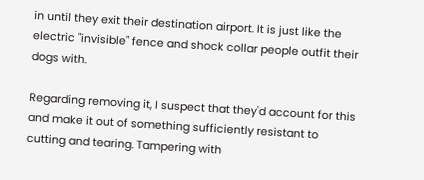in until they exit their destination airport. It is just like the electric "invisible" fence and shock collar people outfit their dogs with.

Regarding removing it, I suspect that they'd account for this and make it out of something sufficiently resistant to cutting and tearing. Tampering with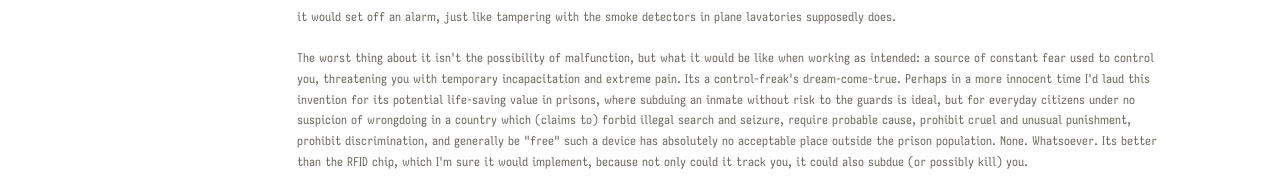it would set off an alarm, just like tampering with the smoke detectors in plane lavatories supposedly does.

The worst thing about it isn't the possibility of malfunction, but what it would be like when working as intended: a source of constant fear used to control you, threatening you with temporary incapacitation and extreme pain. Its a control-freak's dream-come-true. Perhaps in a more innocent time I'd laud this invention for its potential life-saving value in prisons, where subduing an inmate without risk to the guards is ideal, but for everyday citizens under no suspicion of wrongdoing in a country which (claims to) forbid illegal search and seizure, require probable cause, prohibit cruel and unusual punishment, prohibit discrimination, and generally be "free" such a device has absolutely no acceptable place outside the prison population. None. Whatsoever. Its better than the RFID chip, which I'm sure it would implement, because not only could it track you, it could also subdue (or possibly kill) you.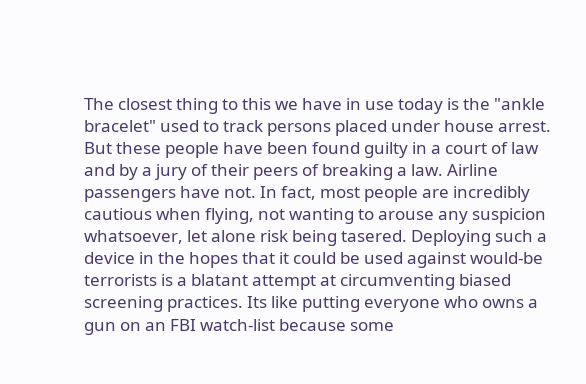The closest thing to this we have in use today is the "ankle bracelet" used to track persons placed under house arrest. But these people have been found guilty in a court of law and by a jury of their peers of breaking a law. Airline passengers have not. In fact, most people are incredibly cautious when flying, not wanting to arouse any suspicion whatsoever, let alone risk being tasered. Deploying such a device in the hopes that it could be used against would-be terrorists is a blatant attempt at circumventing biased screening practices. Its like putting everyone who owns a gun on an FBI watch-list because some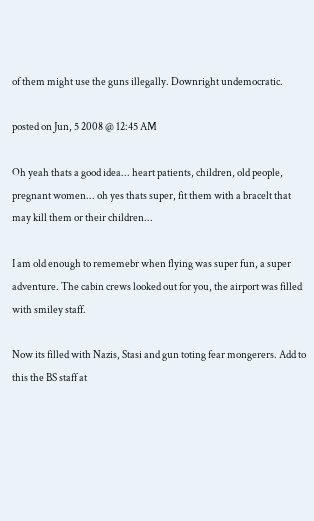of them might use the guns illegally. Downright undemocratic.

posted on Jun, 5 2008 @ 12:45 AM

Oh yeah thats a good idea... heart patients, children, old people, pregnant women... oh yes thats super, fit them with a bracelt that may kill them or their children...

I am old enough to rememebr when flying was super fun, a super adventure. The cabin crews looked out for you, the airport was filled with smiley staff.

Now its filled with Nazis, Stasi and gun toting fear mongerers. Add to this the BS staff at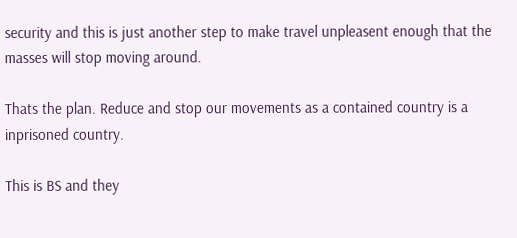security and this is just another step to make travel unpleasent enough that the masses will stop moving around.

Thats the plan. Reduce and stop our movements as a contained country is a inprisoned country.

This is BS and they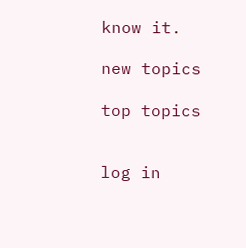know it.

new topics

top topics


log in